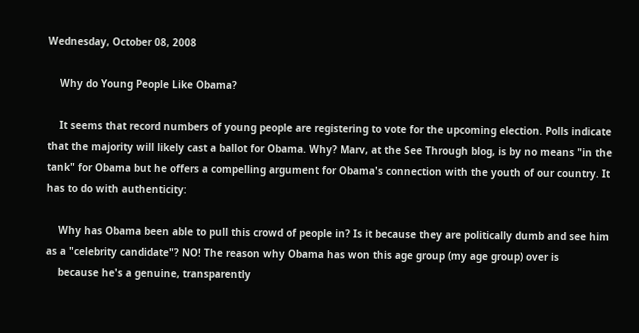Wednesday, October 08, 2008

    Why do Young People Like Obama?

    It seems that record numbers of young people are registering to vote for the upcoming election. Polls indicate that the majority will likely cast a ballot for Obama. Why? Marv, at the See Through blog, is by no means "in the tank" for Obama but he offers a compelling argument for Obama's connection with the youth of our country. It has to do with authenticity:

    Why has Obama been able to pull this crowd of people in? Is it because they are politically dumb and see him as a "celebrity candidate"? NO! The reason why Obama has won this age group (my age group) over is
    because he's a genuine, transparently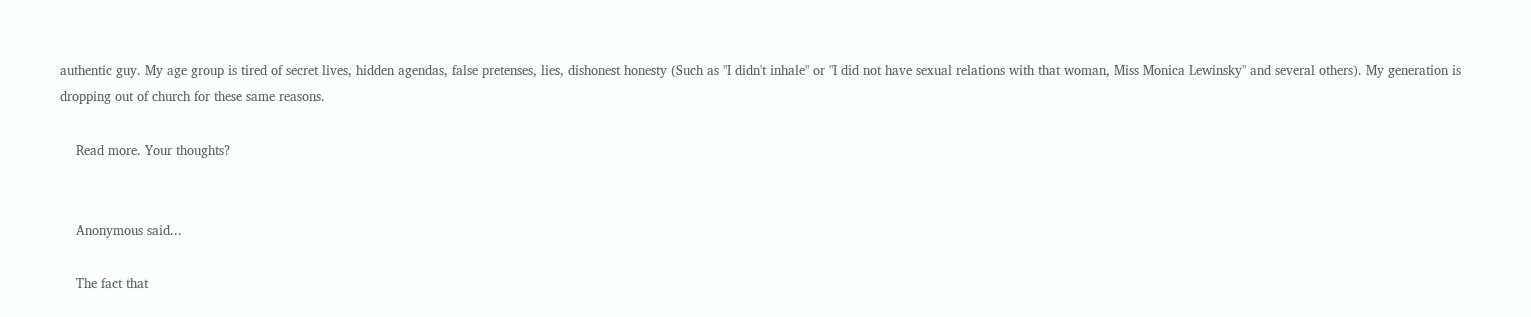authentic guy. My age group is tired of secret lives, hidden agendas, false pretenses, lies, dishonest honesty (Such as "I didn't inhale" or "I did not have sexual relations with that woman, Miss Monica Lewinsky" and several others). My generation is dropping out of church for these same reasons.

    Read more. Your thoughts?


    Anonymous said...

    The fact that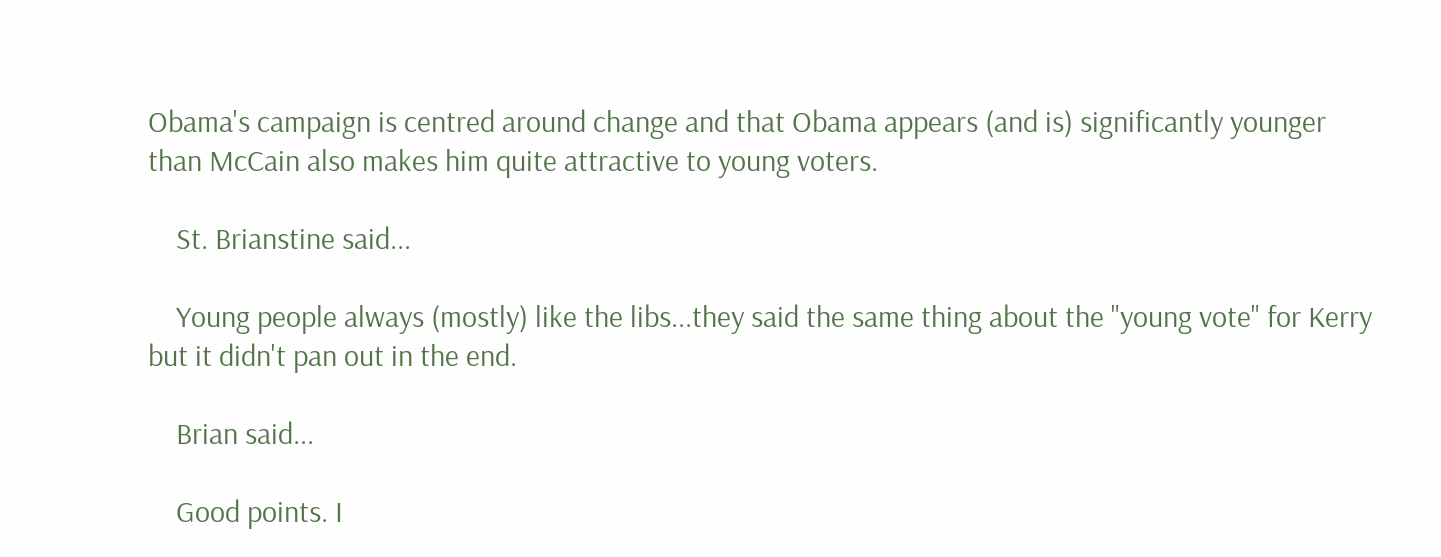Obama's campaign is centred around change and that Obama appears (and is) significantly younger than McCain also makes him quite attractive to young voters.

    St. Brianstine said...

    Young people always (mostly) like the libs...they said the same thing about the "young vote" for Kerry but it didn't pan out in the end.

    Brian said...

    Good points. I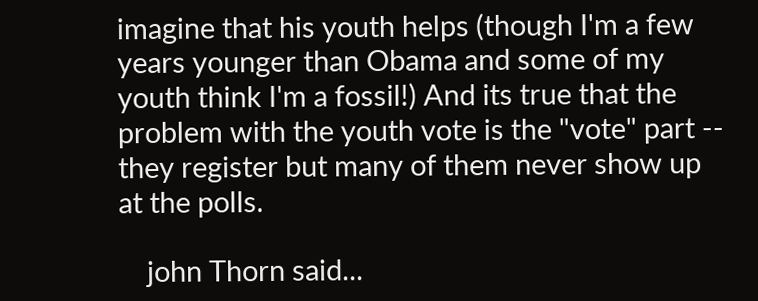imagine that his youth helps (though I'm a few years younger than Obama and some of my youth think I'm a fossil!) And its true that the problem with the youth vote is the "vote" part -- they register but many of them never show up at the polls.

    john Thorn said...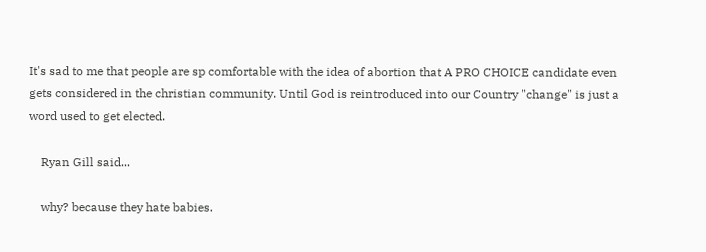It's sad to me that people are sp comfortable with the idea of abortion that A PRO CHOICE candidate even gets considered in the christian community. Until God is reintroduced into our Country "change" is just a word used to get elected.

    Ryan Gill said...

    why? because they hate babies.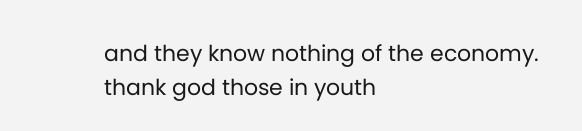and they know nothing of the economy. thank god those in youth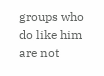groups who do like him are not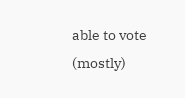able to vote (mostly)